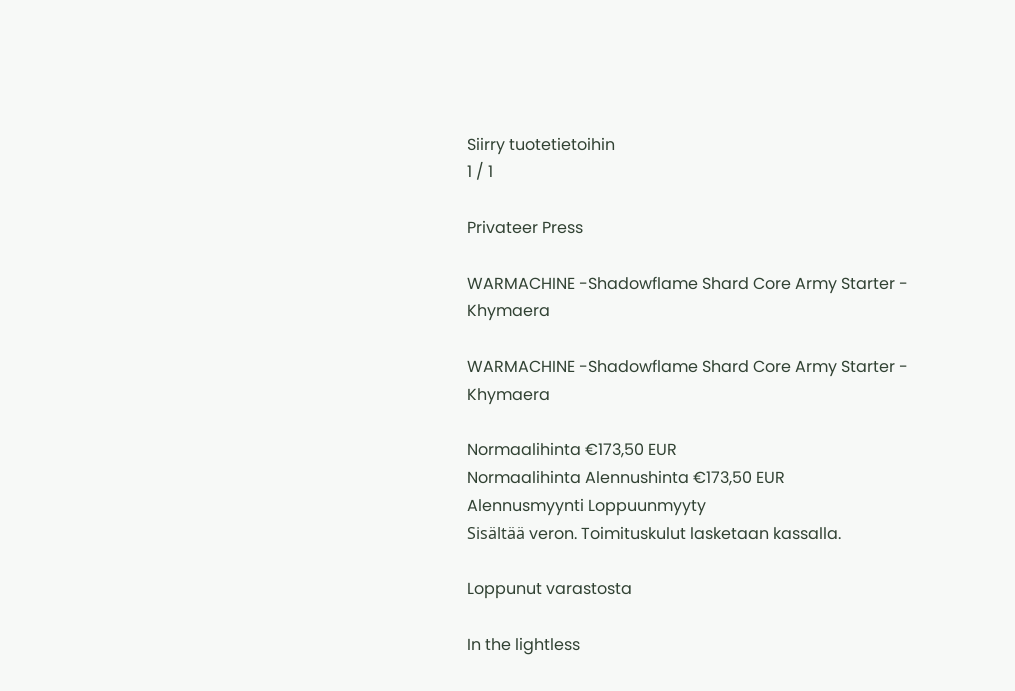Siirry tuotetietoihin
1 / 1

Privateer Press

WARMACHINE -Shadowflame Shard Core Army Starter - Khymaera

WARMACHINE -Shadowflame Shard Core Army Starter - Khymaera

Normaalihinta €173,50 EUR
Normaalihinta Alennushinta €173,50 EUR
Alennusmyynti Loppuunmyyty
Sisältää veron. Toimituskulut lasketaan kassalla.

Loppunut varastosta

In the lightless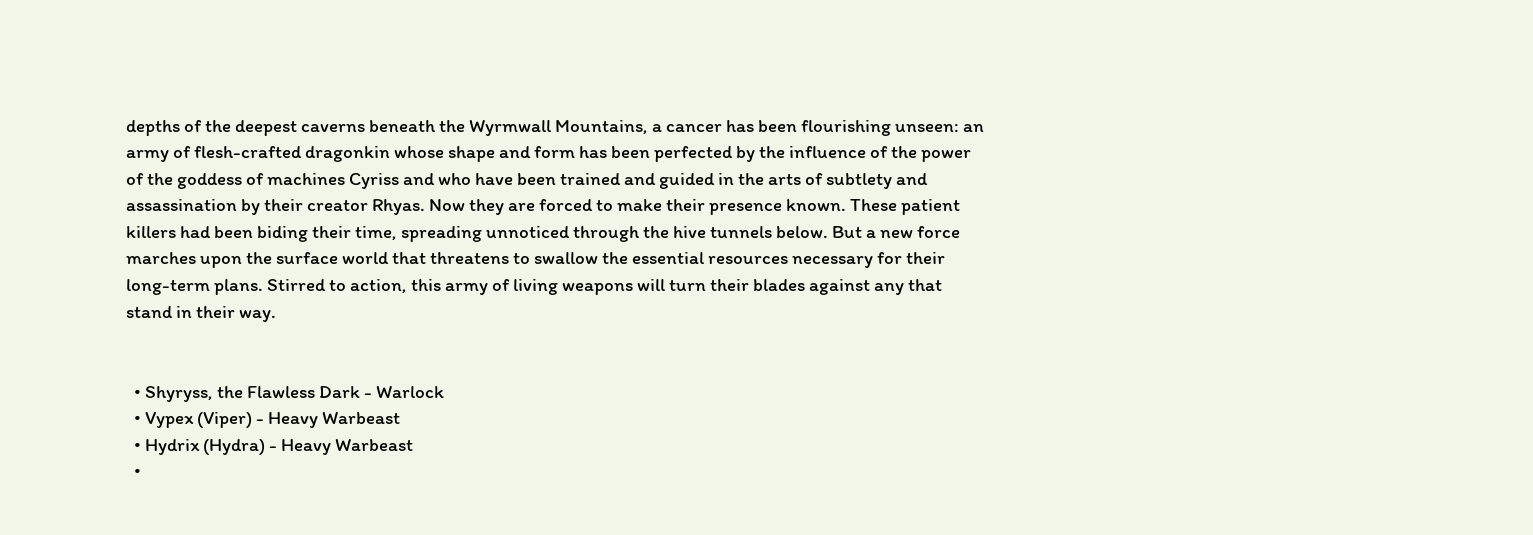depths of the deepest caverns beneath the Wyrmwall Mountains, a cancer has been flourishing unseen: an army of flesh-crafted dragonkin whose shape and form has been perfected by the influence of the power of the goddess of machines Cyriss and who have been trained and guided in the arts of subtlety and assassination by their creator Rhyas. Now they are forced to make their presence known. These patient killers had been biding their time, spreading unnoticed through the hive tunnels below. But a new force marches upon the surface world that threatens to swallow the essential resources necessary for their long-term plans. Stirred to action, this army of living weapons will turn their blades against any that stand in their way.


  • Shyryss, the Flawless Dark - Warlock
  • Vypex (Viper) - Heavy Warbeast
  • Hydrix (Hydra) - Heavy Warbeast
  •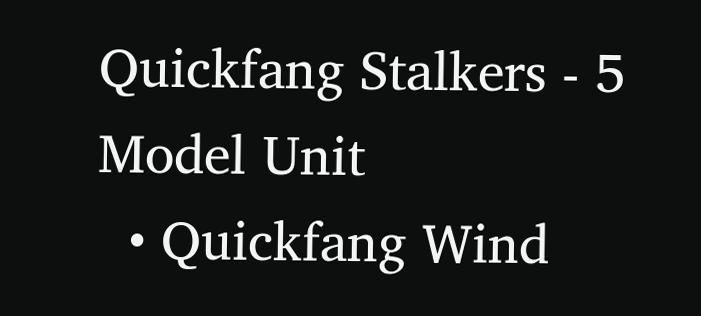Quickfang Stalkers - 5 Model Unit
  • Quickfang Wind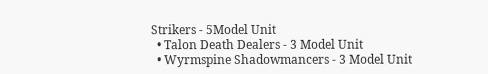Strikers - 5Model Unit
  • Talon Death Dealers - 3 Model Unit
  • Wyrmspine Shadowmancers - 3 Model Unit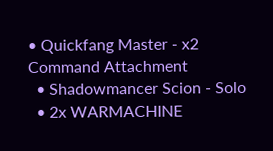• Quickfang Master - x2 Command Attachment
  • Shadowmancer Scion - Solo
  • 2x WARMACHINE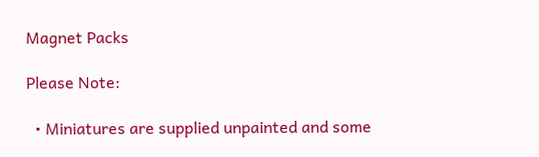Magnet Packs

Please Note:

  • Miniatures are supplied unpainted and some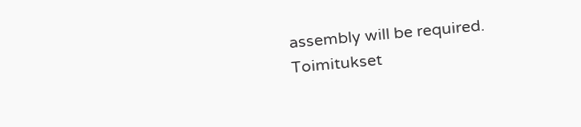assembly will be required.
Toimitukset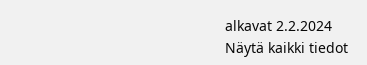alkavat 2.2.2024
Näytä kaikki tiedot